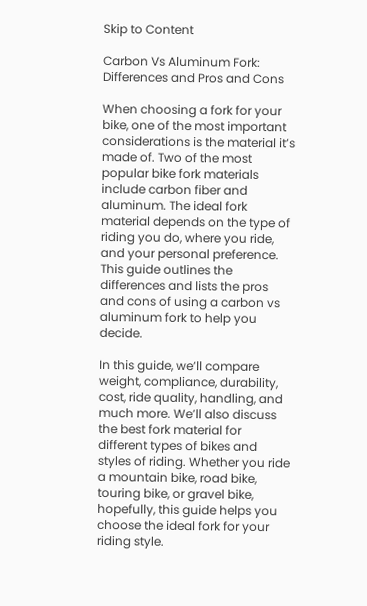Skip to Content

Carbon Vs Aluminum Fork: Differences and Pros and Cons

When choosing a fork for your bike, one of the most important considerations is the material it’s made of. Two of the most popular bike fork materials include carbon fiber and aluminum. The ideal fork material depends on the type of riding you do, where you ride, and your personal preference. This guide outlines the differences and lists the pros and cons of using a carbon vs aluminum fork to help you decide.

In this guide, we’ll compare weight, compliance, durability, cost, ride quality, handling, and much more. We’ll also discuss the best fork material for different types of bikes and styles of riding. Whether you ride a mountain bike, road bike, touring bike, or gravel bike, hopefully, this guide helps you choose the ideal fork for your riding style.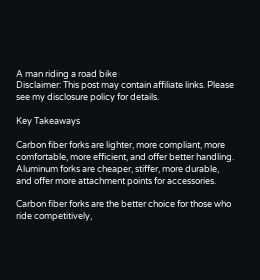A man riding a road bike
Disclaimer: This post may contain affiliate links. Please see my disclosure policy for details.

Key Takeaways

Carbon fiber forks are lighter, more compliant, more comfortable, more efficient, and offer better handling. Aluminum forks are cheaper, stiffer, more durable, and offer more attachment points for accessories.

Carbon fiber forks are the better choice for those who ride competitively,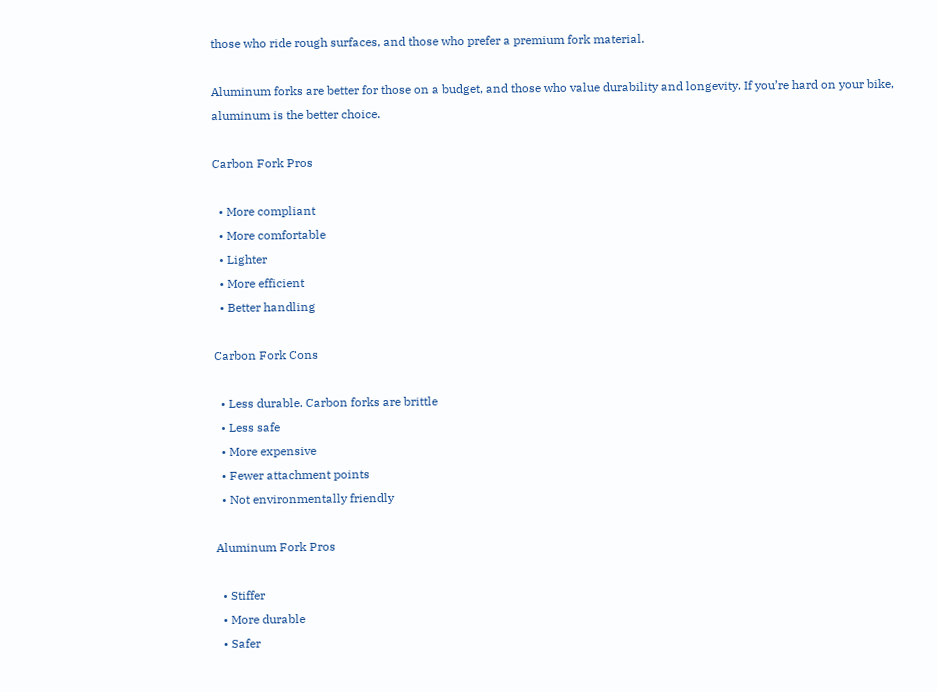those who ride rough surfaces, and those who prefer a premium fork material.

Aluminum forks are better for those on a budget, and those who value durability and longevity. If you’re hard on your bike, aluminum is the better choice.

Carbon Fork Pros

  • More compliant
  • More comfortable
  • Lighter
  • More efficient
  • Better handling

Carbon Fork Cons

  • Less durable. Carbon forks are brittle
  • Less safe
  • More expensive
  • Fewer attachment points
  • Not environmentally friendly

Aluminum Fork Pros

  • Stiffer
  • More durable
  • Safer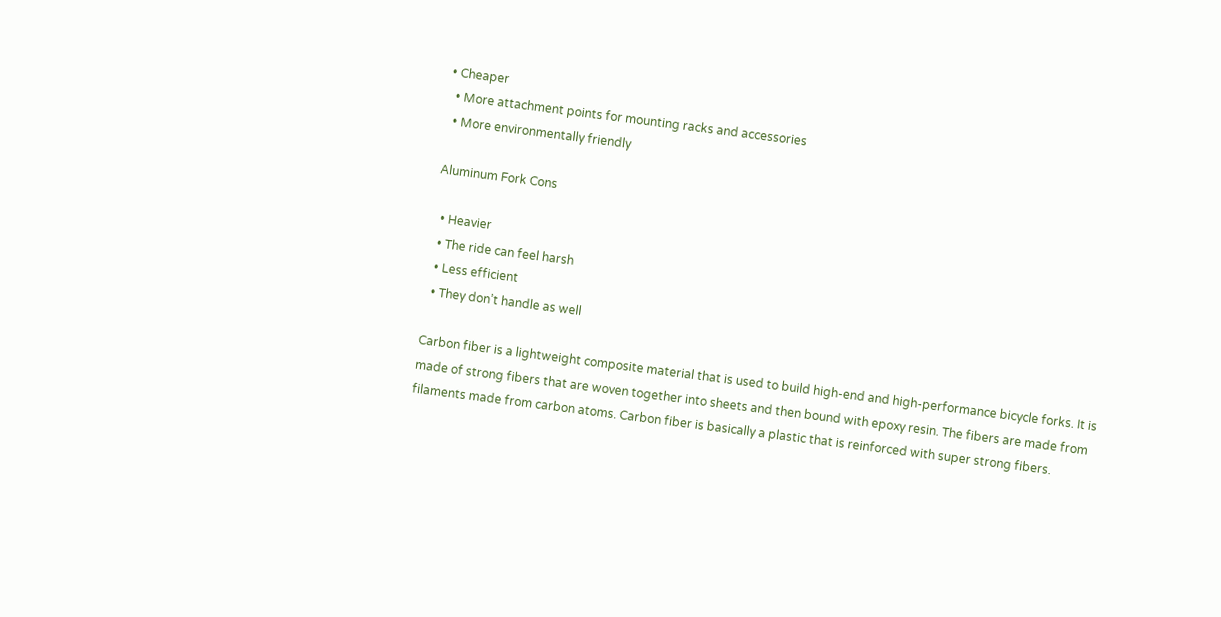• Cheaper
  • More attachment points for mounting racks and accessories
  • More environmentally friendly

Aluminum Fork Cons

  • Heavier
  • The ride can feel harsh
  • Less efficient
  • They don’t handle as well

Carbon fiber is a lightweight composite material that is used to build high-end and high-performance bicycle forks. It is made of strong fibers that are woven together into sheets and then bound with epoxy resin. The fibers are made from filaments made from carbon atoms. Carbon fiber is basically a plastic that is reinforced with super strong fibers.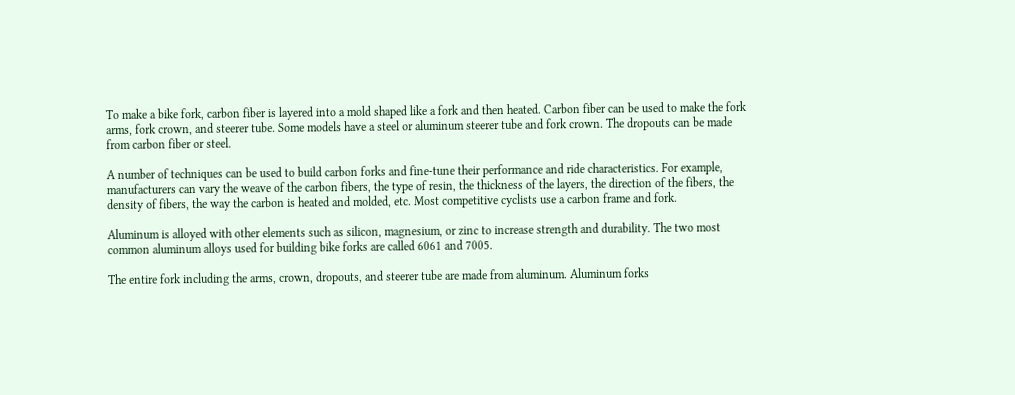To make a bike fork, carbon fiber is layered into a mold shaped like a fork and then heated. Carbon fiber can be used to make the fork arms, fork crown, and steerer tube. Some models have a steel or aluminum steerer tube and fork crown. The dropouts can be made from carbon fiber or steel.

A number of techniques can be used to build carbon forks and fine-tune their performance and ride characteristics. For example, manufacturers can vary the weave of the carbon fibers, the type of resin, the thickness of the layers, the direction of the fibers, the density of fibers, the way the carbon is heated and molded, etc. Most competitive cyclists use a carbon frame and fork.

Aluminum is alloyed with other elements such as silicon, magnesium, or zinc to increase strength and durability. The two most common aluminum alloys used for building bike forks are called 6061 and 7005.

The entire fork including the arms, crown, dropouts, and steerer tube are made from aluminum. Aluminum forks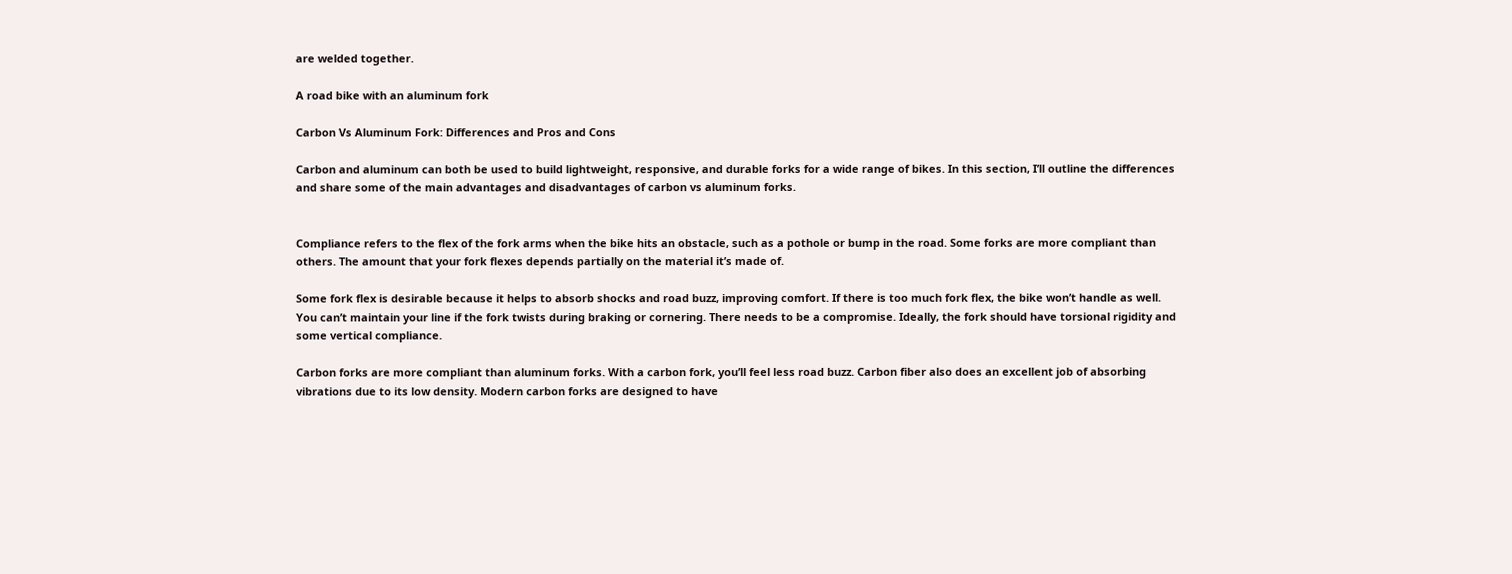are welded together.

A road bike with an aluminum fork

Carbon Vs Aluminum Fork: Differences and Pros and Cons

Carbon and aluminum can both be used to build lightweight, responsive, and durable forks for a wide range of bikes. In this section, I’ll outline the differences and share some of the main advantages and disadvantages of carbon vs aluminum forks.


Compliance refers to the flex of the fork arms when the bike hits an obstacle, such as a pothole or bump in the road. Some forks are more compliant than others. The amount that your fork flexes depends partially on the material it’s made of.

Some fork flex is desirable because it helps to absorb shocks and road buzz, improving comfort. If there is too much fork flex, the bike won’t handle as well. You can’t maintain your line if the fork twists during braking or cornering. There needs to be a compromise. Ideally, the fork should have torsional rigidity and some vertical compliance.

Carbon forks are more compliant than aluminum forks. With a carbon fork, you’ll feel less road buzz. Carbon fiber also does an excellent job of absorbing vibrations due to its low density. Modern carbon forks are designed to have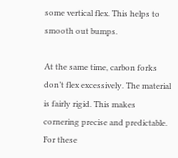some vertical flex. This helps to smooth out bumps.

At the same time, carbon forks don’t flex excessively. The material is fairly rigid. This makes cornering precise and predictable. For these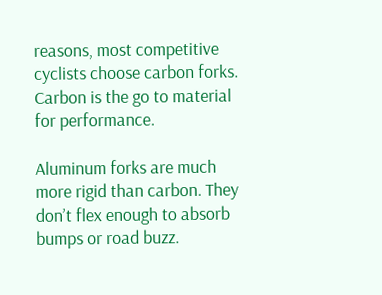reasons, most competitive cyclists choose carbon forks. Carbon is the go to material for performance.

Aluminum forks are much more rigid than carbon. They don’t flex enough to absorb bumps or road buzz.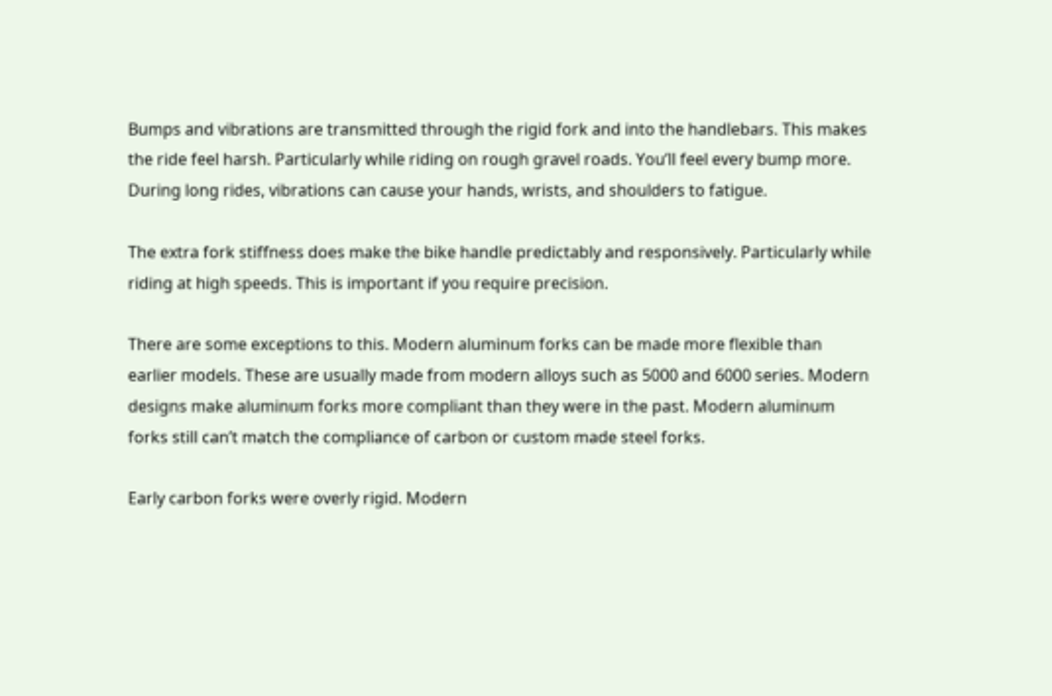Bumps and vibrations are transmitted through the rigid fork and into the handlebars. This makes the ride feel harsh. Particularly while riding on rough gravel roads. You’ll feel every bump more. During long rides, vibrations can cause your hands, wrists, and shoulders to fatigue.

The extra fork stiffness does make the bike handle predictably and responsively. Particularly while riding at high speeds. This is important if you require precision.

There are some exceptions to this. Modern aluminum forks can be made more flexible than earlier models. These are usually made from modern alloys such as 5000 and 6000 series. Modern designs make aluminum forks more compliant than they were in the past. Modern aluminum forks still can’t match the compliance of carbon or custom made steel forks.

Early carbon forks were overly rigid. Modern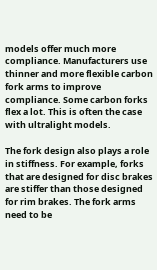models offer much more compliance. Manufacturers use thinner and more flexible carbon fork arms to improve compliance. Some carbon forks flex a lot. This is often the case with ultralight models.

The fork design also plays a role in stiffness. For example, forks that are designed for disc brakes are stiffer than those designed for rim brakes. The fork arms need to be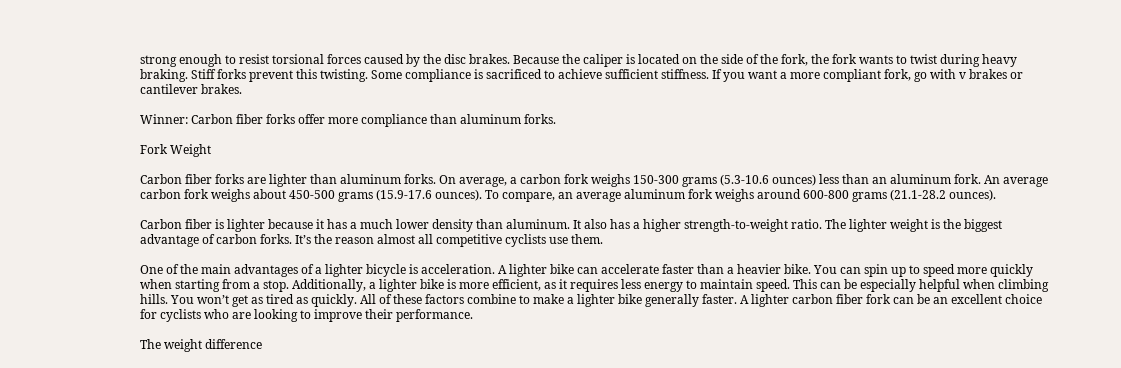strong enough to resist torsional forces caused by the disc brakes. Because the caliper is located on the side of the fork, the fork wants to twist during heavy braking. Stiff forks prevent this twisting. Some compliance is sacrificed to achieve sufficient stiffness. If you want a more compliant fork, go with v brakes or cantilever brakes.

Winner: Carbon fiber forks offer more compliance than aluminum forks.

Fork Weight

Carbon fiber forks are lighter than aluminum forks. On average, a carbon fork weighs 150-300 grams (5.3-10.6 ounces) less than an aluminum fork. An average carbon fork weighs about 450-500 grams (15.9-17.6 ounces). To compare, an average aluminum fork weighs around 600-800 grams (21.1-28.2 ounces).

Carbon fiber is lighter because it has a much lower density than aluminum. It also has a higher strength-to-weight ratio. The lighter weight is the biggest advantage of carbon forks. It’s the reason almost all competitive cyclists use them.

One of the main advantages of a lighter bicycle is acceleration. A lighter bike can accelerate faster than a heavier bike. You can spin up to speed more quickly when starting from a stop. Additionally, a lighter bike is more efficient, as it requires less energy to maintain speed. This can be especially helpful when climbing hills. You won’t get as tired as quickly. All of these factors combine to make a lighter bike generally faster. A lighter carbon fiber fork can be an excellent choice for cyclists who are looking to improve their performance.

The weight difference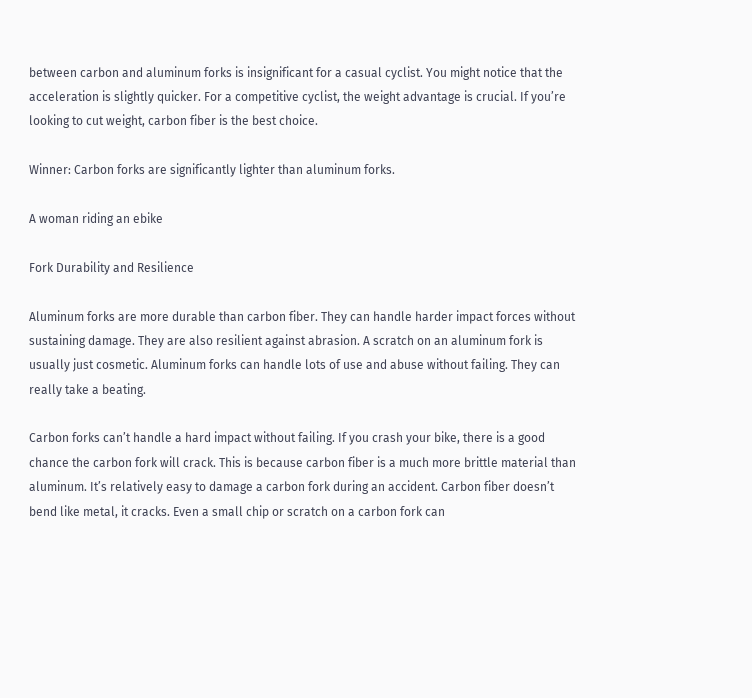between carbon and aluminum forks is insignificant for a casual cyclist. You might notice that the acceleration is slightly quicker. For a competitive cyclist, the weight advantage is crucial. If you’re looking to cut weight, carbon fiber is the best choice.

Winner: Carbon forks are significantly lighter than aluminum forks.

A woman riding an ebike

Fork Durability and Resilience

Aluminum forks are more durable than carbon fiber. They can handle harder impact forces without sustaining damage. They are also resilient against abrasion. A scratch on an aluminum fork is usually just cosmetic. Aluminum forks can handle lots of use and abuse without failing. They can really take a beating.

Carbon forks can’t handle a hard impact without failing. If you crash your bike, there is a good chance the carbon fork will crack. This is because carbon fiber is a much more brittle material than aluminum. It’s relatively easy to damage a carbon fork during an accident. Carbon fiber doesn’t bend like metal, it cracks. Even a small chip or scratch on a carbon fork can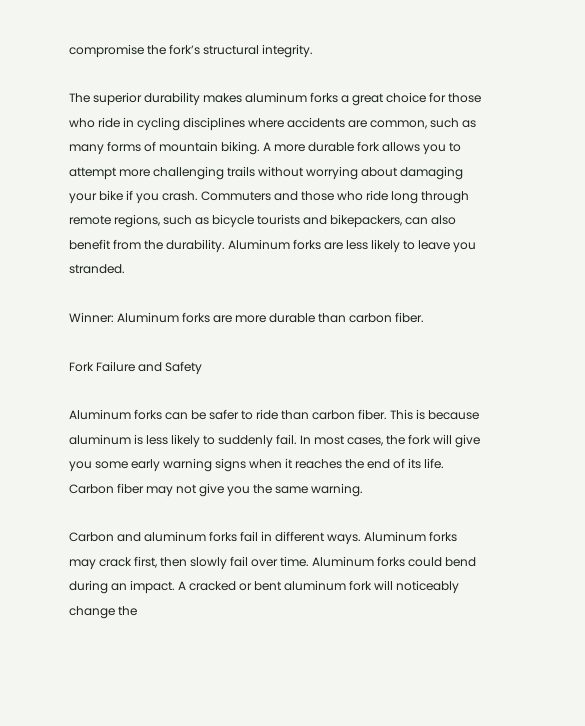compromise the fork’s structural integrity.

The superior durability makes aluminum forks a great choice for those who ride in cycling disciplines where accidents are common, such as many forms of mountain biking. A more durable fork allows you to attempt more challenging trails without worrying about damaging your bike if you crash. Commuters and those who ride long through remote regions, such as bicycle tourists and bikepackers, can also benefit from the durability. Aluminum forks are less likely to leave you stranded.

Winner: Aluminum forks are more durable than carbon fiber.

Fork Failure and Safety

Aluminum forks can be safer to ride than carbon fiber. This is because aluminum is less likely to suddenly fail. In most cases, the fork will give you some early warning signs when it reaches the end of its life. Carbon fiber may not give you the same warning.

Carbon and aluminum forks fail in different ways. Aluminum forks may crack first, then slowly fail over time. Aluminum forks could bend during an impact. A cracked or bent aluminum fork will noticeably change the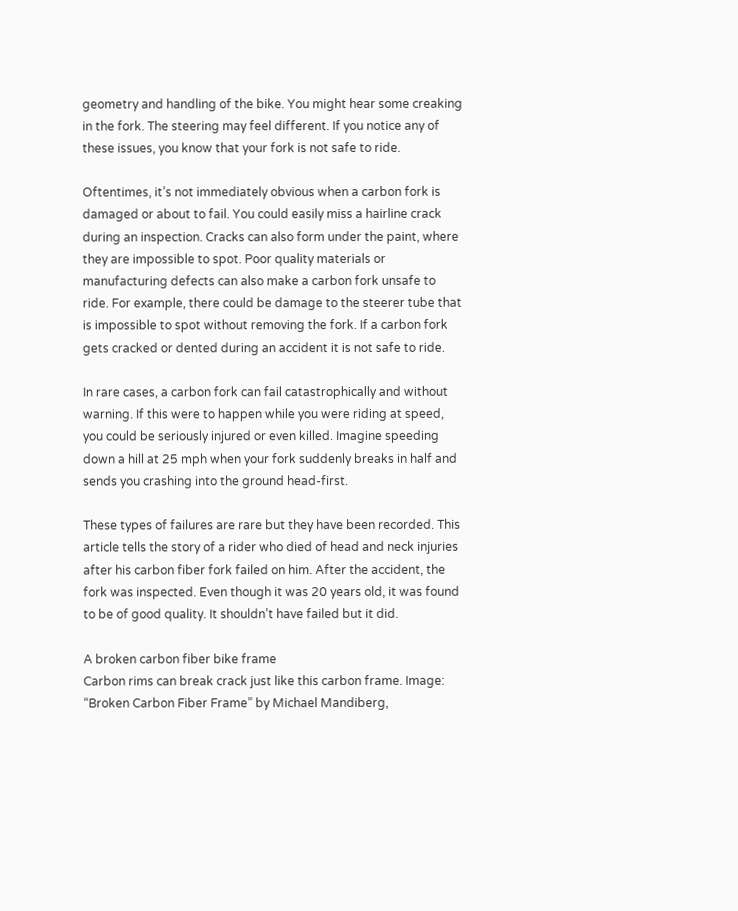geometry and handling of the bike. You might hear some creaking in the fork. The steering may feel different. If you notice any of these issues, you know that your fork is not safe to ride.

Oftentimes, it’s not immediately obvious when a carbon fork is damaged or about to fail. You could easily miss a hairline crack during an inspection. Cracks can also form under the paint, where they are impossible to spot. Poor quality materials or manufacturing defects can also make a carbon fork unsafe to ride. For example, there could be damage to the steerer tube that is impossible to spot without removing the fork. If a carbon fork gets cracked or dented during an accident it is not safe to ride.

In rare cases, a carbon fork can fail catastrophically and without warning. If this were to happen while you were riding at speed, you could be seriously injured or even killed. Imagine speeding down a hill at 25 mph when your fork suddenly breaks in half and sends you crashing into the ground head-first.

These types of failures are rare but they have been recorded. This article tells the story of a rider who died of head and neck injuries after his carbon fiber fork failed on him. After the accident, the fork was inspected. Even though it was 20 years old, it was found to be of good quality. It shouldn’t have failed but it did.

A broken carbon fiber bike frame
Carbon rims can break crack just like this carbon frame. Image: “Broken Carbon Fiber Frame” by Michael Mandiberg,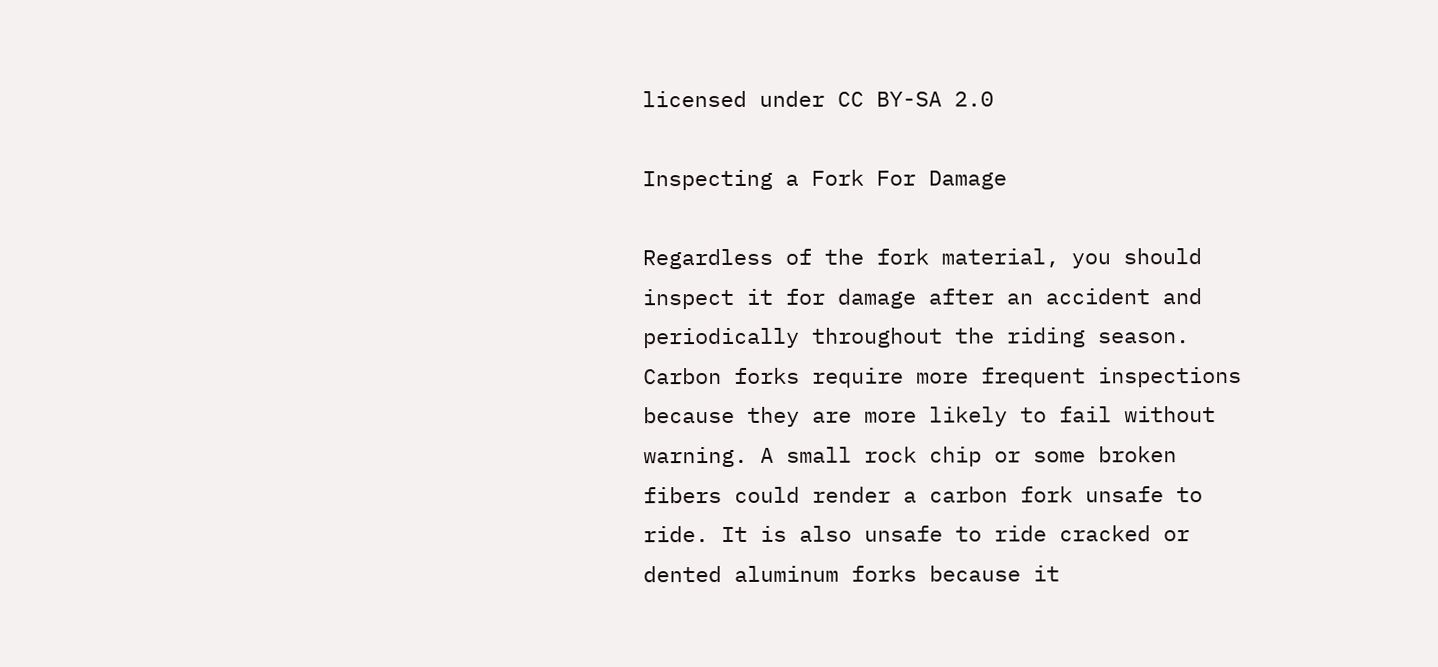licensed under CC BY-SA 2.0

Inspecting a Fork For Damage

Regardless of the fork material, you should inspect it for damage after an accident and periodically throughout the riding season. Carbon forks require more frequent inspections because they are more likely to fail without warning. A small rock chip or some broken fibers could render a carbon fork unsafe to ride. It is also unsafe to ride cracked or dented aluminum forks because it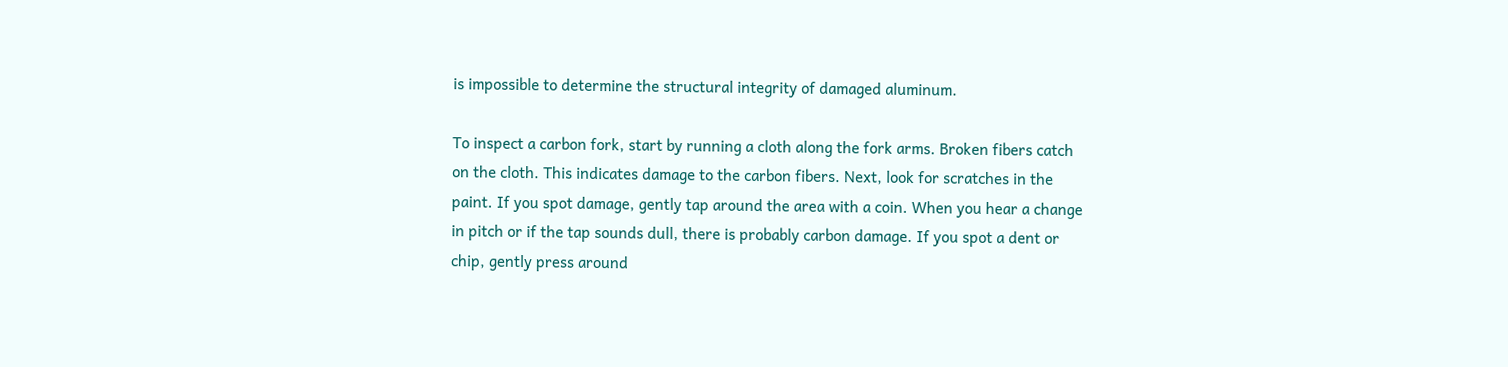is impossible to determine the structural integrity of damaged aluminum.

To inspect a carbon fork, start by running a cloth along the fork arms. Broken fibers catch on the cloth. This indicates damage to the carbon fibers. Next, look for scratches in the paint. If you spot damage, gently tap around the area with a coin. When you hear a change in pitch or if the tap sounds dull, there is probably carbon damage. If you spot a dent or chip, gently press around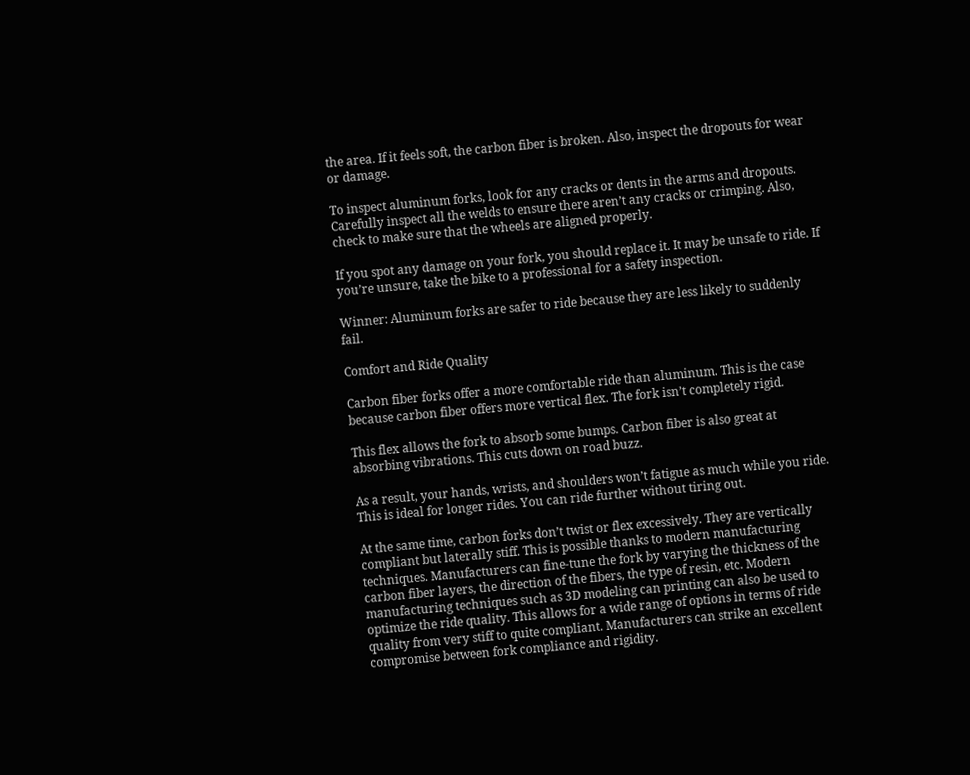the area. If it feels soft, the carbon fiber is broken. Also, inspect the dropouts for wear or damage.

To inspect aluminum forks, look for any cracks or dents in the arms and dropouts. Carefully inspect all the welds to ensure there aren’t any cracks or crimping. Also, check to make sure that the wheels are aligned properly.

If you spot any damage on your fork, you should replace it. It may be unsafe to ride. If you’re unsure, take the bike to a professional for a safety inspection.

Winner: Aluminum forks are safer to ride because they are less likely to suddenly fail.

Comfort and Ride Quality

Carbon fiber forks offer a more comfortable ride than aluminum. This is the case because carbon fiber offers more vertical flex. The fork isn’t completely rigid.

This flex allows the fork to absorb some bumps. Carbon fiber is also great at absorbing vibrations. This cuts down on road buzz.

As a result, your hands, wrists, and shoulders won’t fatigue as much while you ride. This is ideal for longer rides. You can ride further without tiring out.

At the same time, carbon forks don’t twist or flex excessively. They are vertically compliant but laterally stiff. This is possible thanks to modern manufacturing techniques. Manufacturers can fine-tune the fork by varying the thickness of the carbon fiber layers, the direction of the fibers, the type of resin, etc. Modern manufacturing techniques such as 3D modeling can printing can also be used to optimize the ride quality. This allows for a wide range of options in terms of ride quality from very stiff to quite compliant. Manufacturers can strike an excellent compromise between fork compliance and rigidity.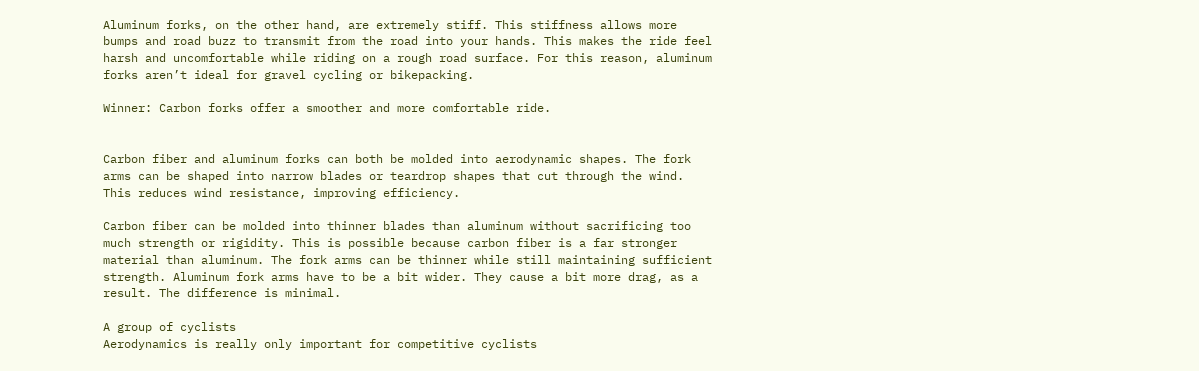Aluminum forks, on the other hand, are extremely stiff. This stiffness allows more bumps and road buzz to transmit from the road into your hands. This makes the ride feel harsh and uncomfortable while riding on a rough road surface. For this reason, aluminum forks aren’t ideal for gravel cycling or bikepacking.

Winner: Carbon forks offer a smoother and more comfortable ride.


Carbon fiber and aluminum forks can both be molded into aerodynamic shapes. The fork arms can be shaped into narrow blades or teardrop shapes that cut through the wind. This reduces wind resistance, improving efficiency.

Carbon fiber can be molded into thinner blades than aluminum without sacrificing too much strength or rigidity. This is possible because carbon fiber is a far stronger material than aluminum. The fork arms can be thinner while still maintaining sufficient strength. Aluminum fork arms have to be a bit wider. They cause a bit more drag, as a result. The difference is minimal.

A group of cyclists
Aerodynamics is really only important for competitive cyclists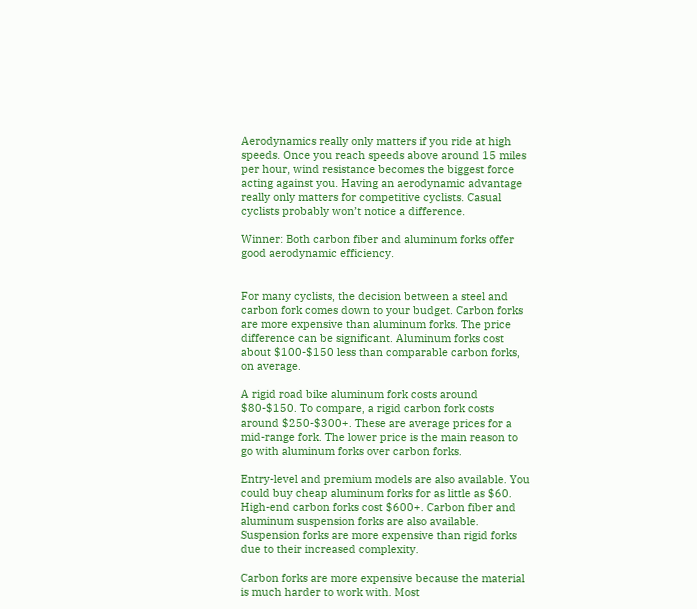Aerodynamics really only matters if you ride at high speeds. Once you reach speeds above around 15 miles per hour, wind resistance becomes the biggest force acting against you. Having an aerodynamic advantage really only matters for competitive cyclists. Casual cyclists probably won’t notice a difference.

Winner: Both carbon fiber and aluminum forks offer good aerodynamic efficiency.


For many cyclists, the decision between a steel and carbon fork comes down to your budget. Carbon forks are more expensive than aluminum forks. The price difference can be significant. Aluminum forks cost about $100-$150 less than comparable carbon forks, on average.

A rigid road bike aluminum fork costs around $80-$150. To compare, a rigid carbon fork costs around $250-$300+. These are average prices for a mid-range fork. The lower price is the main reason to go with aluminum forks over carbon forks.

Entry-level and premium models are also available. You could buy cheap aluminum forks for as little as $60. High-end carbon forks cost $600+. Carbon fiber and aluminum suspension forks are also available. Suspension forks are more expensive than rigid forks due to their increased complexity.

Carbon forks are more expensive because the material is much harder to work with. Most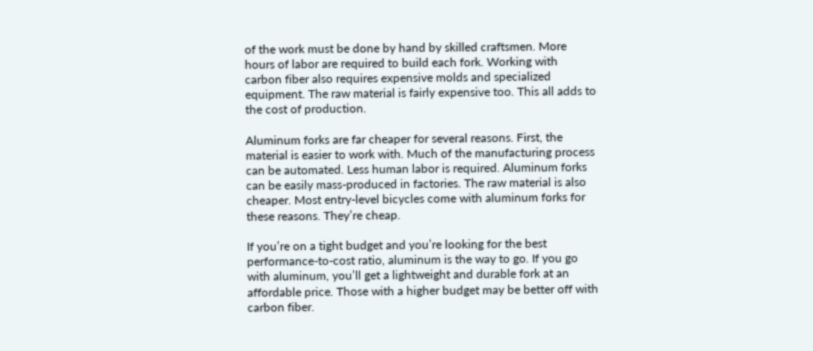of the work must be done by hand by skilled craftsmen. More hours of labor are required to build each fork. Working with carbon fiber also requires expensive molds and specialized equipment. The raw material is fairly expensive too. This all adds to the cost of production.

Aluminum forks are far cheaper for several reasons. First, the material is easier to work with. Much of the manufacturing process can be automated. Less human labor is required. Aluminum forks can be easily mass-produced in factories. The raw material is also cheaper. Most entry-level bicycles come with aluminum forks for these reasons. They’re cheap.

If you’re on a tight budget and you’re looking for the best performance-to-cost ratio, aluminum is the way to go. If you go with aluminum, you’ll get a lightweight and durable fork at an affordable price. Those with a higher budget may be better off with carbon fiber.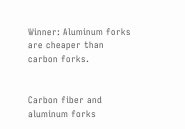Winner: Aluminum forks are cheaper than carbon forks.


Carbon fiber and aluminum forks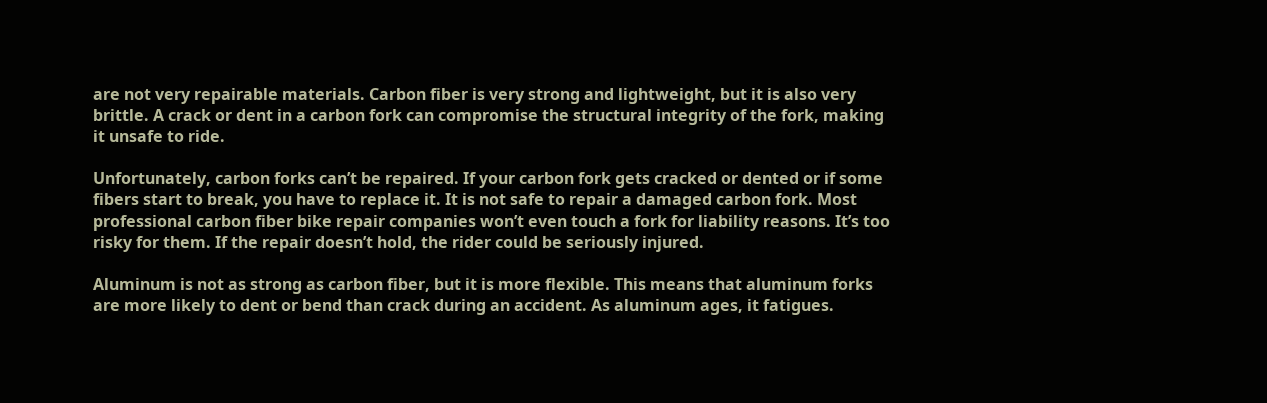are not very repairable materials. Carbon fiber is very strong and lightweight, but it is also very brittle. A crack or dent in a carbon fork can compromise the structural integrity of the fork, making it unsafe to ride.

Unfortunately, carbon forks can’t be repaired. If your carbon fork gets cracked or dented or if some fibers start to break, you have to replace it. It is not safe to repair a damaged carbon fork. Most professional carbon fiber bike repair companies won’t even touch a fork for liability reasons. It’s too risky for them. If the repair doesn’t hold, the rider could be seriously injured.

Aluminum is not as strong as carbon fiber, but it is more flexible. This means that aluminum forks are more likely to dent or bend than crack during an accident. As aluminum ages, it fatigues.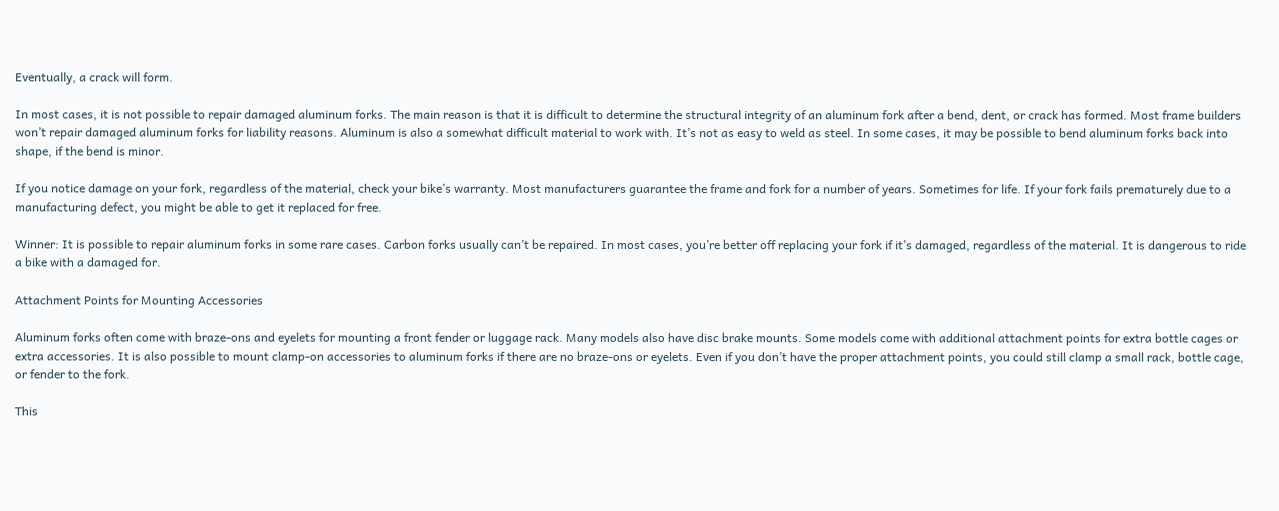Eventually, a crack will form.

In most cases, it is not possible to repair damaged aluminum forks. The main reason is that it is difficult to determine the structural integrity of an aluminum fork after a bend, dent, or crack has formed. Most frame builders won’t repair damaged aluminum forks for liability reasons. Aluminum is also a somewhat difficult material to work with. It’s not as easy to weld as steel. In some cases, it may be possible to bend aluminum forks back into shape, if the bend is minor.

If you notice damage on your fork, regardless of the material, check your bike’s warranty. Most manufacturers guarantee the frame and fork for a number of years. Sometimes for life. If your fork fails prematurely due to a manufacturing defect, you might be able to get it replaced for free.

Winner: It is possible to repair aluminum forks in some rare cases. Carbon forks usually can’t be repaired. In most cases, you’re better off replacing your fork if it’s damaged, regardless of the material. It is dangerous to ride a bike with a damaged for.

Attachment Points for Mounting Accessories

Aluminum forks often come with braze-ons and eyelets for mounting a front fender or luggage rack. Many models also have disc brake mounts. Some models come with additional attachment points for extra bottle cages or extra accessories. It is also possible to mount clamp-on accessories to aluminum forks if there are no braze-ons or eyelets. Even if you don’t have the proper attachment points, you could still clamp a small rack, bottle cage, or fender to the fork.

This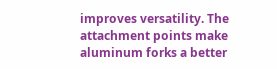improves versatility. The attachment points make aluminum forks a better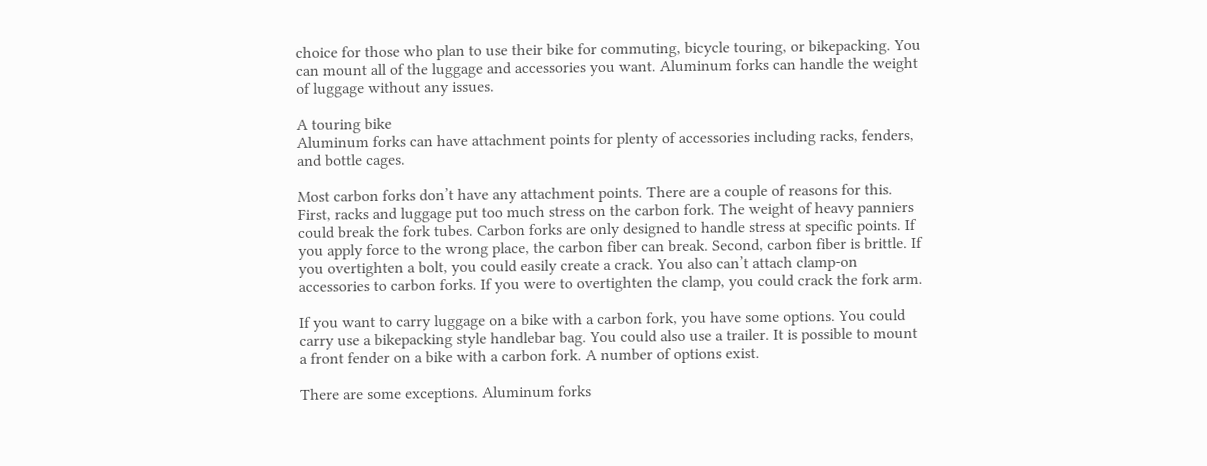choice for those who plan to use their bike for commuting, bicycle touring, or bikepacking. You can mount all of the luggage and accessories you want. Aluminum forks can handle the weight of luggage without any issues.

A touring bike
Aluminum forks can have attachment points for plenty of accessories including racks, fenders, and bottle cages.

Most carbon forks don’t have any attachment points. There are a couple of reasons for this. First, racks and luggage put too much stress on the carbon fork. The weight of heavy panniers could break the fork tubes. Carbon forks are only designed to handle stress at specific points. If you apply force to the wrong place, the carbon fiber can break. Second, carbon fiber is brittle. If you overtighten a bolt, you could easily create a crack. You also can’t attach clamp-on accessories to carbon forks. If you were to overtighten the clamp, you could crack the fork arm.

If you want to carry luggage on a bike with a carbon fork, you have some options. You could carry use a bikepacking style handlebar bag. You could also use a trailer. It is possible to mount a front fender on a bike with a carbon fork. A number of options exist.

There are some exceptions. Aluminum forks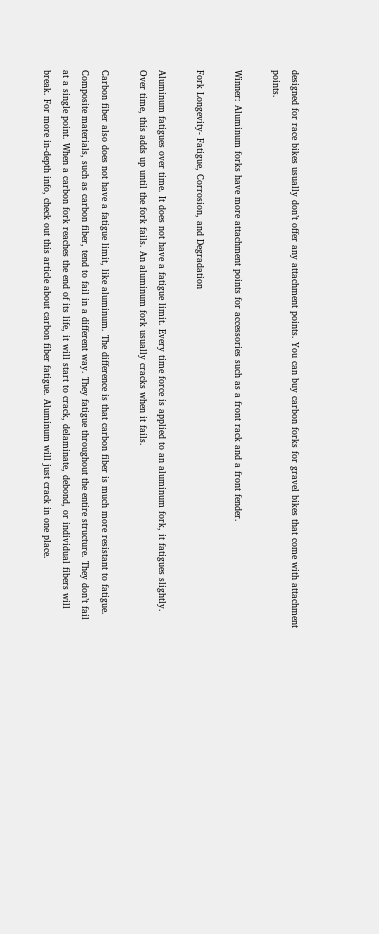designed for race bikes usually don’t offer any attachment points. You can buy carbon forks for gravel bikes that come with attachment points.

Winner: Aluminum forks have more attachment points for accessories such as a front rack and a front fender.

Fork Longevity- Fatigue, Corrosion, and Degradation

Aluminum fatigues over time. It does not have a fatigue limit. Every time force is applied to an aluminum fork, it fatigues slightly. Over time, this adds up until the fork fails. An aluminum fork usually cracks when it fails.

Carbon fiber also does not have a fatigue limit, like aluminum. The difference is that carbon fiber is much more resistant to fatigue. Composite materials, such as carbon fiber, tend to fail in a different way. They fatigue throughout the entire structure. They don’t fail at a single point. When a carbon fork reaches the end of its life, it will start to crack, delaminate, debond, or individual fibers will break. For more in-depth info, check out this article about carbon fiber fatigue. Aluminum will just crack in one place.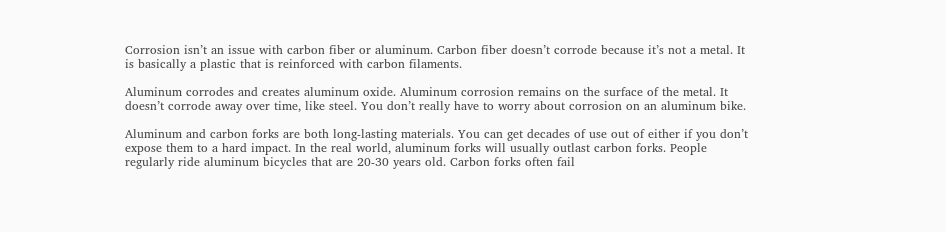Corrosion isn’t an issue with carbon fiber or aluminum. Carbon fiber doesn’t corrode because it’s not a metal. It is basically a plastic that is reinforced with carbon filaments.

Aluminum corrodes and creates aluminum oxide. Aluminum corrosion remains on the surface of the metal. It doesn’t corrode away over time, like steel. You don’t really have to worry about corrosion on an aluminum bike.

Aluminum and carbon forks are both long-lasting materials. You can get decades of use out of either if you don’t expose them to a hard impact. In the real world, aluminum forks will usually outlast carbon forks. People regularly ride aluminum bicycles that are 20-30 years old. Carbon forks often fail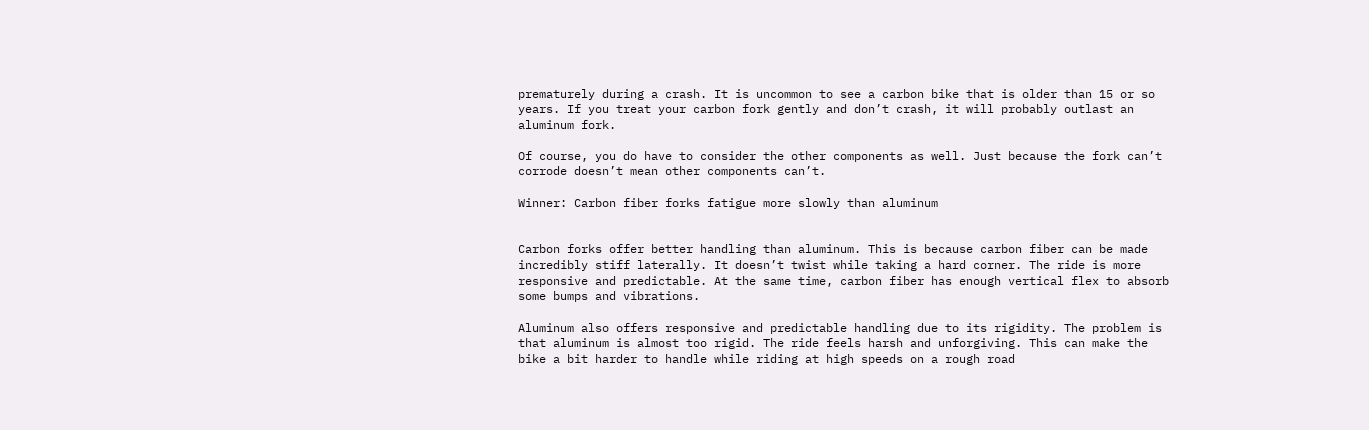prematurely during a crash. It is uncommon to see a carbon bike that is older than 15 or so years. If you treat your carbon fork gently and don’t crash, it will probably outlast an aluminum fork.

Of course, you do have to consider the other components as well. Just because the fork can’t corrode doesn’t mean other components can’t.

Winner: Carbon fiber forks fatigue more slowly than aluminum


Carbon forks offer better handling than aluminum. This is because carbon fiber can be made incredibly stiff laterally. It doesn’t twist while taking a hard corner. The ride is more responsive and predictable. At the same time, carbon fiber has enough vertical flex to absorb some bumps and vibrations.

Aluminum also offers responsive and predictable handling due to its rigidity. The problem is that aluminum is almost too rigid. The ride feels harsh and unforgiving. This can make the bike a bit harder to handle while riding at high speeds on a rough road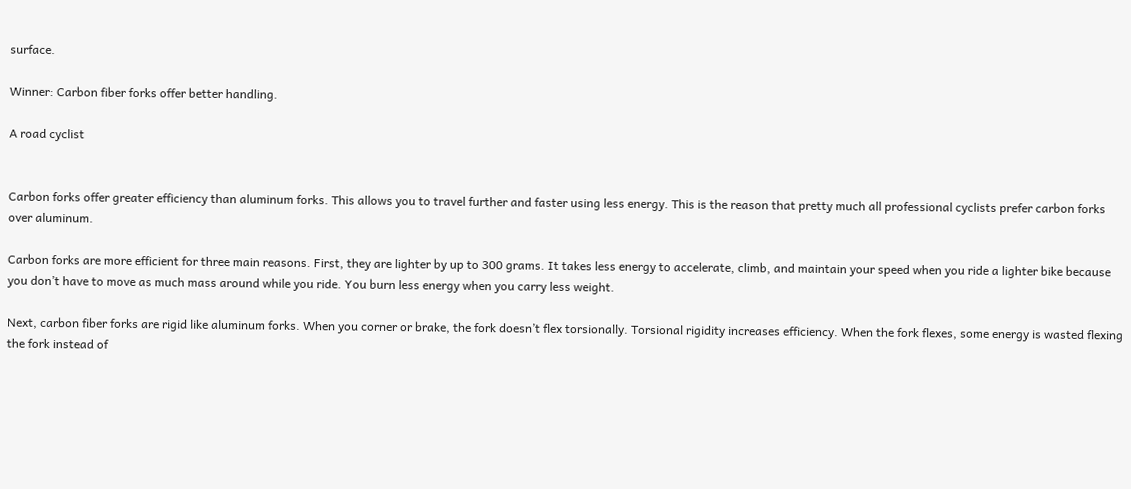surface.

Winner: Carbon fiber forks offer better handling.

A road cyclist


Carbon forks offer greater efficiency than aluminum forks. This allows you to travel further and faster using less energy. This is the reason that pretty much all professional cyclists prefer carbon forks over aluminum.

Carbon forks are more efficient for three main reasons. First, they are lighter by up to 300 grams. It takes less energy to accelerate, climb, and maintain your speed when you ride a lighter bike because you don’t have to move as much mass around while you ride. You burn less energy when you carry less weight.

Next, carbon fiber forks are rigid like aluminum forks. When you corner or brake, the fork doesn’t flex torsionally. Torsional rigidity increases efficiency. When the fork flexes, some energy is wasted flexing the fork instead of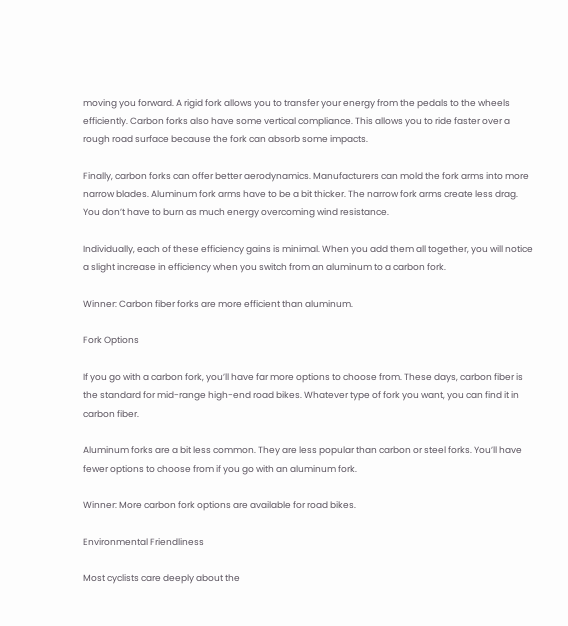moving you forward. A rigid fork allows you to transfer your energy from the pedals to the wheels efficiently. Carbon forks also have some vertical compliance. This allows you to ride faster over a rough road surface because the fork can absorb some impacts.

Finally, carbon forks can offer better aerodynamics. Manufacturers can mold the fork arms into more narrow blades. Aluminum fork arms have to be a bit thicker. The narrow fork arms create less drag. You don’t have to burn as much energy overcoming wind resistance.

Individually, each of these efficiency gains is minimal. When you add them all together, you will notice a slight increase in efficiency when you switch from an aluminum to a carbon fork.

Winner: Carbon fiber forks are more efficient than aluminum.

Fork Options

If you go with a carbon fork, you’ll have far more options to choose from. These days, carbon fiber is the standard for mid-range high-end road bikes. Whatever type of fork you want, you can find it in carbon fiber.

Aluminum forks are a bit less common. They are less popular than carbon or steel forks. You’ll have fewer options to choose from if you go with an aluminum fork.

Winner: More carbon fork options are available for road bikes.

Environmental Friendliness

Most cyclists care deeply about the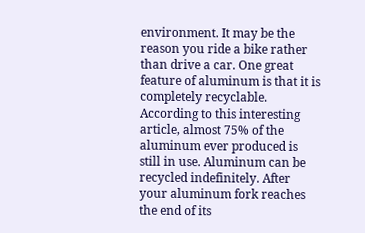environment. It may be the reason you ride a bike rather than drive a car. One great feature of aluminum is that it is completely recyclable. According to this interesting article, almost 75% of the aluminum ever produced is still in use. Aluminum can be recycled indefinitely. After your aluminum fork reaches the end of its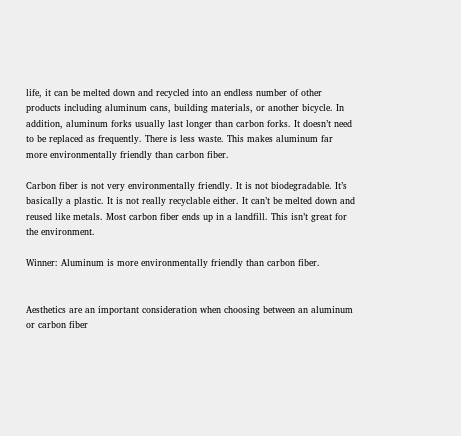life, it can be melted down and recycled into an endless number of other products including aluminum cans, building materials, or another bicycle. In addition, aluminum forks usually last longer than carbon forks. It doesn’t need to be replaced as frequently. There is less waste. This makes aluminum far more environmentally friendly than carbon fiber.

Carbon fiber is not very environmentally friendly. It is not biodegradable. It’s basically a plastic. It is not really recyclable either. It can’t be melted down and reused like metals. Most carbon fiber ends up in a landfill. This isn’t great for the environment.

Winner: Aluminum is more environmentally friendly than carbon fiber.


Aesthetics are an important consideration when choosing between an aluminum or carbon fiber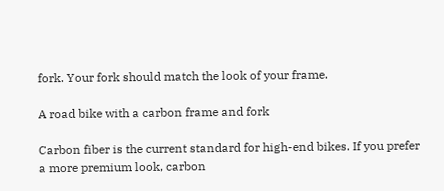fork. Your fork should match the look of your frame.

A road bike with a carbon frame and fork

Carbon fiber is the current standard for high-end bikes. If you prefer a more premium look, carbon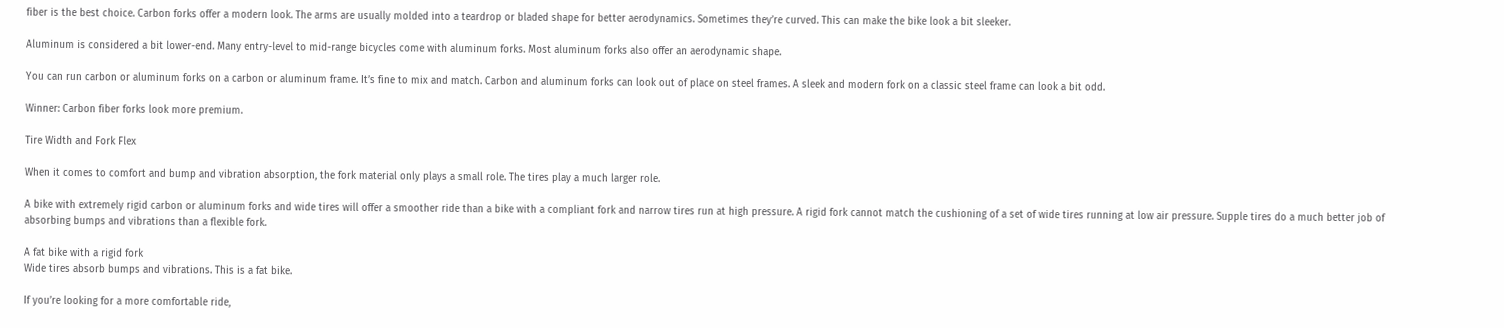fiber is the best choice. Carbon forks offer a modern look. The arms are usually molded into a teardrop or bladed shape for better aerodynamics. Sometimes they’re curved. This can make the bike look a bit sleeker.

Aluminum is considered a bit lower-end. Many entry-level to mid-range bicycles come with aluminum forks. Most aluminum forks also offer an aerodynamic shape.

You can run carbon or aluminum forks on a carbon or aluminum frame. It’s fine to mix and match. Carbon and aluminum forks can look out of place on steel frames. A sleek and modern fork on a classic steel frame can look a bit odd.

Winner: Carbon fiber forks look more premium.

Tire Width and Fork Flex

When it comes to comfort and bump and vibration absorption, the fork material only plays a small role. The tires play a much larger role.

A bike with extremely rigid carbon or aluminum forks and wide tires will offer a smoother ride than a bike with a compliant fork and narrow tires run at high pressure. A rigid fork cannot match the cushioning of a set of wide tires running at low air pressure. Supple tires do a much better job of absorbing bumps and vibrations than a flexible fork.

A fat bike with a rigid fork
Wide tires absorb bumps and vibrations. This is a fat bike.

If you’re looking for a more comfortable ride,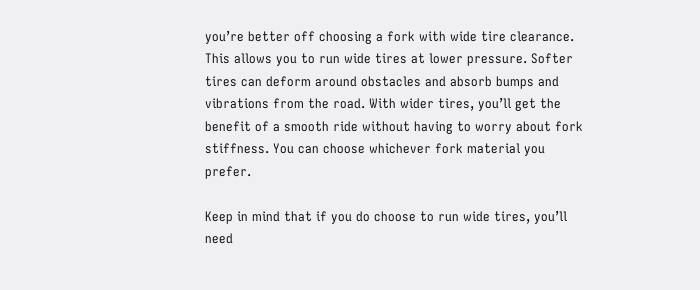you’re better off choosing a fork with wide tire clearance. This allows you to run wide tires at lower pressure. Softer tires can deform around obstacles and absorb bumps and vibrations from the road. With wider tires, you’ll get the benefit of a smooth ride without having to worry about fork stiffness. You can choose whichever fork material you prefer.

Keep in mind that if you do choose to run wide tires, you’ll need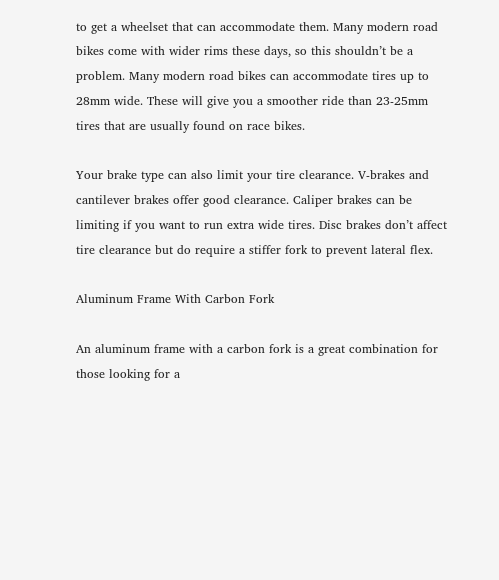to get a wheelset that can accommodate them. Many modern road bikes come with wider rims these days, so this shouldn’t be a problem. Many modern road bikes can accommodate tires up to 28mm wide. These will give you a smoother ride than 23-25mm tires that are usually found on race bikes.

Your brake type can also limit your tire clearance. V-brakes and cantilever brakes offer good clearance. Caliper brakes can be limiting if you want to run extra wide tires. Disc brakes don’t affect tire clearance but do require a stiffer fork to prevent lateral flex.

Aluminum Frame With Carbon Fork

An aluminum frame with a carbon fork is a great combination for those looking for a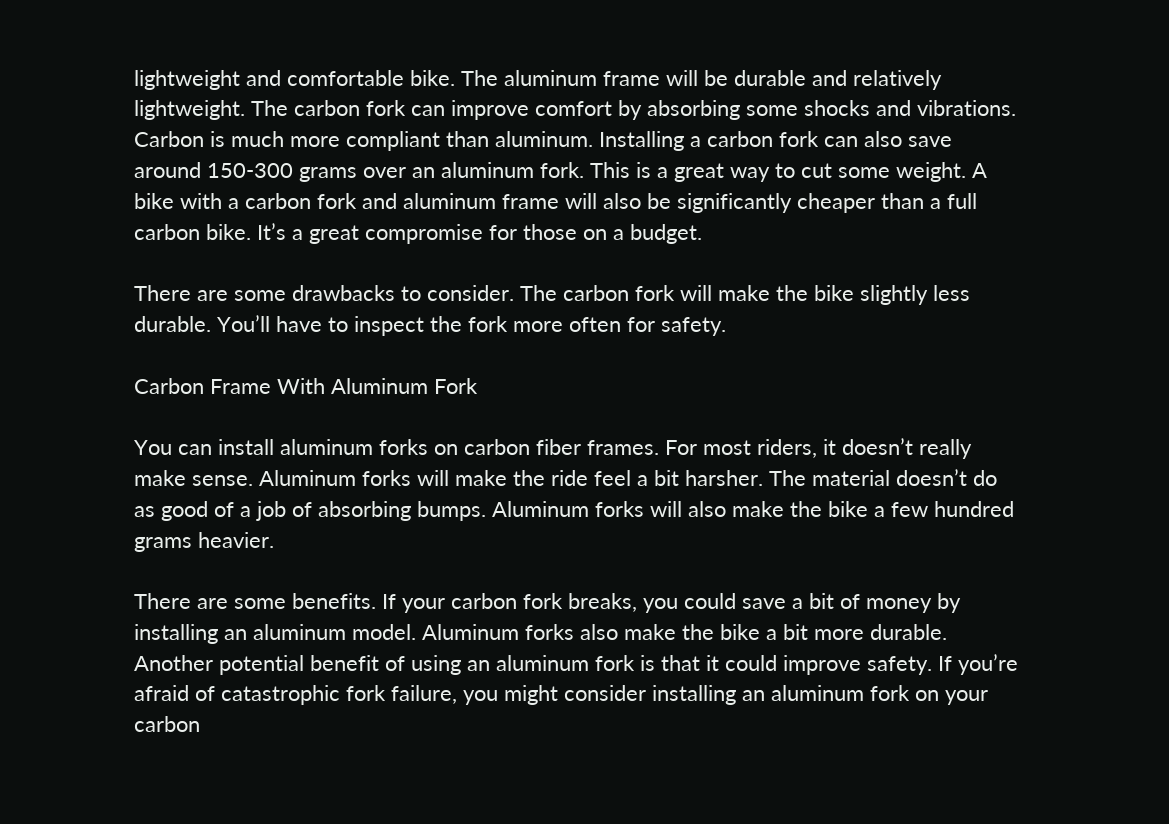lightweight and comfortable bike. The aluminum frame will be durable and relatively lightweight. The carbon fork can improve comfort by absorbing some shocks and vibrations. Carbon is much more compliant than aluminum. Installing a carbon fork can also save around 150-300 grams over an aluminum fork. This is a great way to cut some weight. A bike with a carbon fork and aluminum frame will also be significantly cheaper than a full carbon bike. It’s a great compromise for those on a budget.

There are some drawbacks to consider. The carbon fork will make the bike slightly less durable. You’ll have to inspect the fork more often for safety.

Carbon Frame With Aluminum Fork

You can install aluminum forks on carbon fiber frames. For most riders, it doesn’t really make sense. Aluminum forks will make the ride feel a bit harsher. The material doesn’t do as good of a job of absorbing bumps. Aluminum forks will also make the bike a few hundred grams heavier.

There are some benefits. If your carbon fork breaks, you could save a bit of money by installing an aluminum model. Aluminum forks also make the bike a bit more durable. Another potential benefit of using an aluminum fork is that it could improve safety. If you’re afraid of catastrophic fork failure, you might consider installing an aluminum fork on your carbon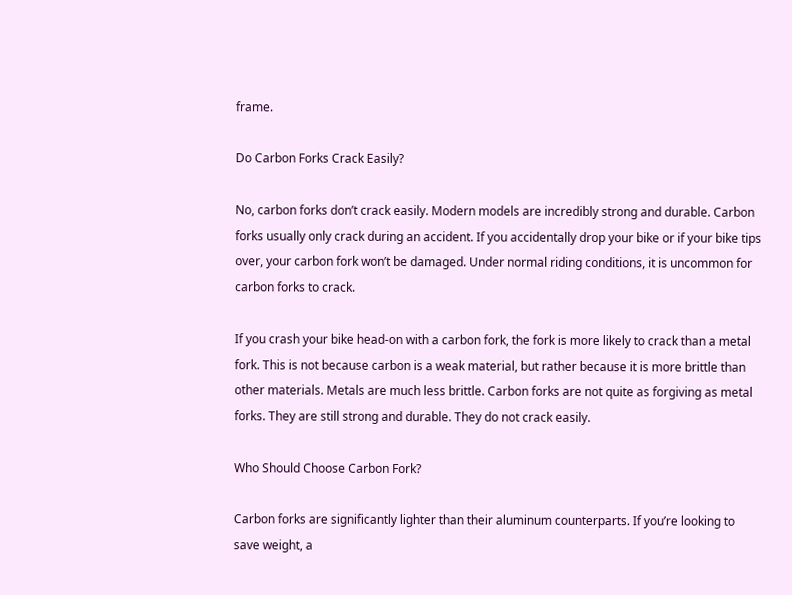frame.

Do Carbon Forks Crack Easily?

No, carbon forks don’t crack easily. Modern models are incredibly strong and durable. Carbon forks usually only crack during an accident. If you accidentally drop your bike or if your bike tips over, your carbon fork won’t be damaged. Under normal riding conditions, it is uncommon for carbon forks to crack.

If you crash your bike head-on with a carbon fork, the fork is more likely to crack than a metal fork. This is not because carbon is a weak material, but rather because it is more brittle than other materials. Metals are much less brittle. Carbon forks are not quite as forgiving as metal forks. They are still strong and durable. They do not crack easily.

Who Should Choose Carbon Fork?

Carbon forks are significantly lighter than their aluminum counterparts. If you’re looking to save weight, a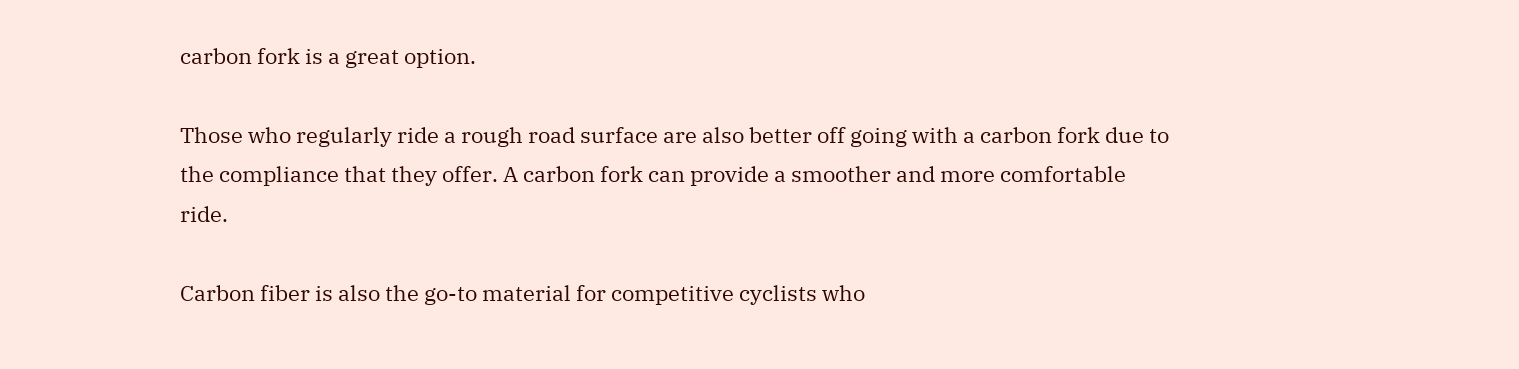carbon fork is a great option.

Those who regularly ride a rough road surface are also better off going with a carbon fork due to the compliance that they offer. A carbon fork can provide a smoother and more comfortable ride.

Carbon fiber is also the go-to material for competitive cyclists who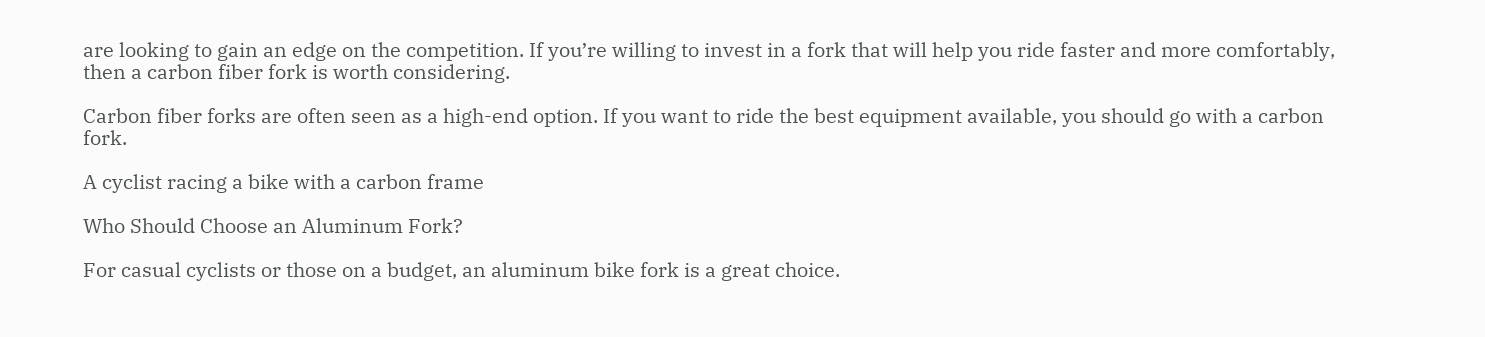are looking to gain an edge on the competition. If you’re willing to invest in a fork that will help you ride faster and more comfortably, then a carbon fiber fork is worth considering.

Carbon fiber forks are often seen as a high-end option. If you want to ride the best equipment available, you should go with a carbon fork.

A cyclist racing a bike with a carbon frame

Who Should Choose an Aluminum Fork?

For casual cyclists or those on a budget, an aluminum bike fork is a great choice.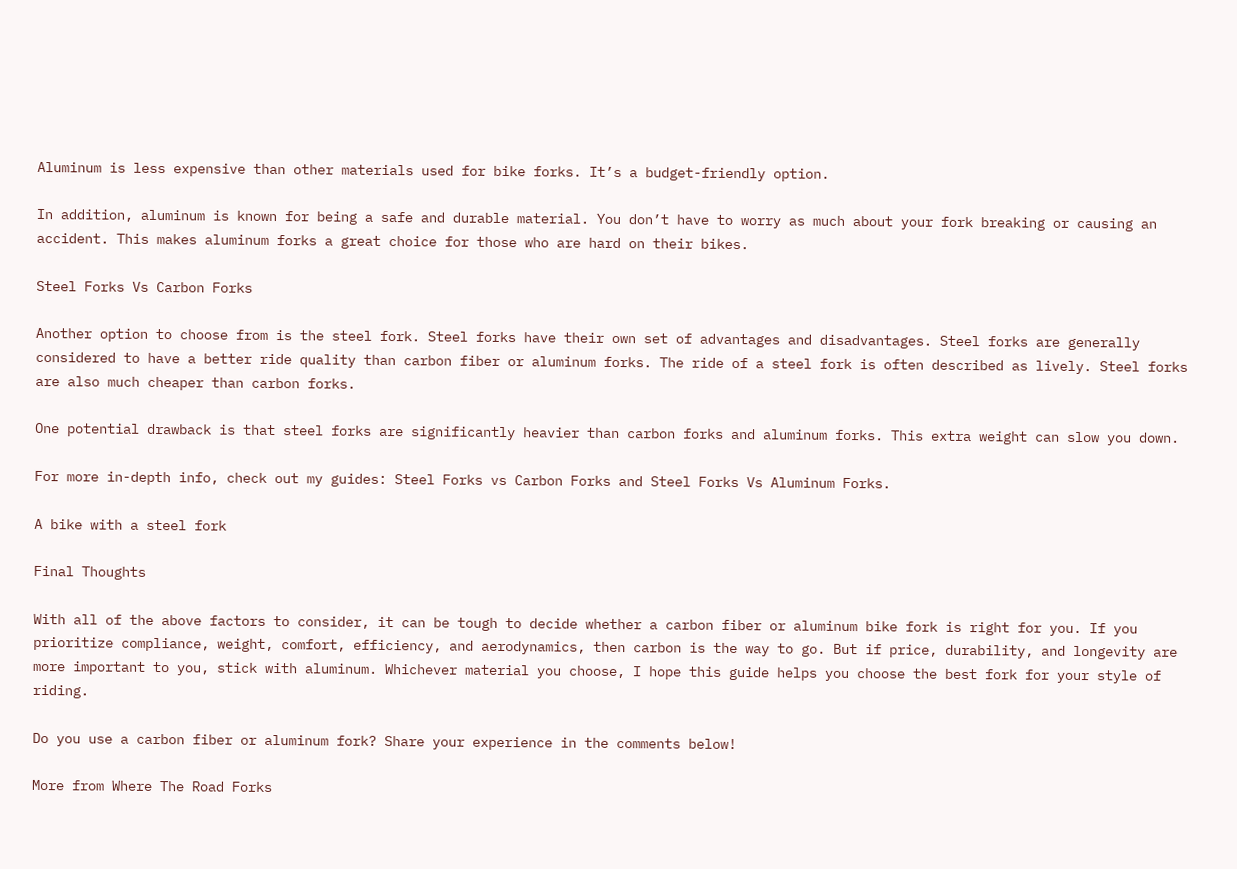Aluminum is less expensive than other materials used for bike forks. It’s a budget-friendly option.

In addition, aluminum is known for being a safe and durable material. You don’t have to worry as much about your fork breaking or causing an accident. This makes aluminum forks a great choice for those who are hard on their bikes.

Steel Forks Vs Carbon Forks

Another option to choose from is the steel fork. Steel forks have their own set of advantages and disadvantages. Steel forks are generally considered to have a better ride quality than carbon fiber or aluminum forks. The ride of a steel fork is often described as lively. Steel forks are also much cheaper than carbon forks.

One potential drawback is that steel forks are significantly heavier than carbon forks and aluminum forks. This extra weight can slow you down.

For more in-depth info, check out my guides: Steel Forks vs Carbon Forks and Steel Forks Vs Aluminum Forks.

A bike with a steel fork

Final Thoughts

With all of the above factors to consider, it can be tough to decide whether a carbon fiber or aluminum bike fork is right for you. If you prioritize compliance, weight, comfort, efficiency, and aerodynamics, then carbon is the way to go. But if price, durability, and longevity are more important to you, stick with aluminum. Whichever material you choose, I hope this guide helps you choose the best fork for your style of riding.

Do you use a carbon fiber or aluminum fork? Share your experience in the comments below!

More from Where The Road Forks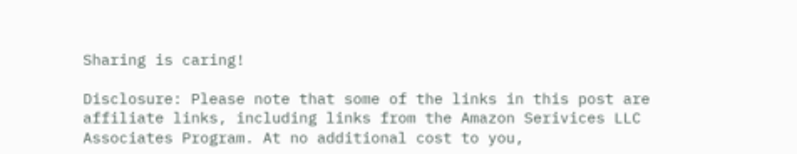Sharing is caring!

Disclosure: Please note that some of the links in this post are affiliate links, including links from the Amazon Serivices LLC Associates Program. At no additional cost to you,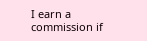I earn a commission if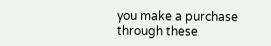you make a purchase through these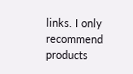links. I only recommend products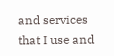and services that I use and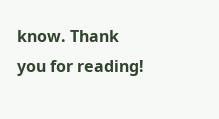know. Thank you for reading!